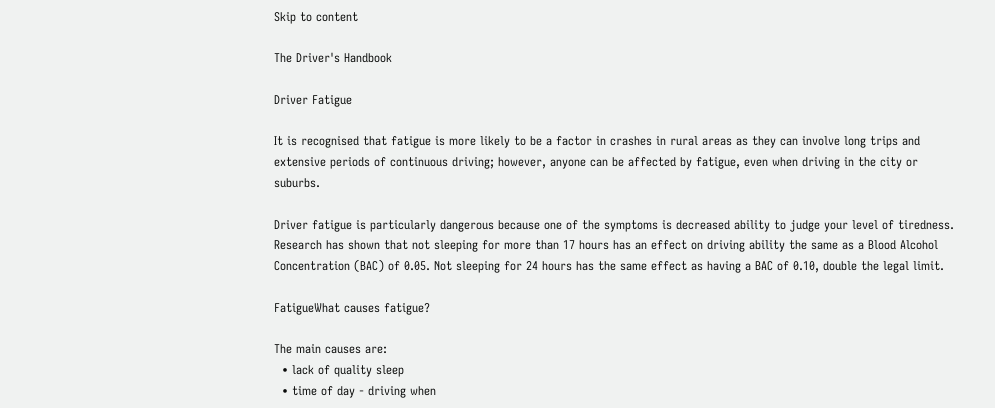Skip to content

The Driver's Handbook

Driver Fatigue

It is recognised that fatigue is more likely to be a factor in crashes in rural areas as they can involve long trips and extensive periods of continuous driving; however, anyone can be affected by fatigue, even when driving in the city or suburbs.

Driver fatigue is particularly dangerous because one of the symptoms is decreased ability to judge your level of tiredness. Research has shown that not sleeping for more than 17 hours has an effect on driving ability the same as a Blood Alcohol Concentration (BAC) of 0.05. Not sleeping for 24 hours has the same effect as having a BAC of 0.10, double the legal limit.

FatigueWhat causes fatigue?

The main causes are:
  • lack of quality sleep
  • time of day - driving when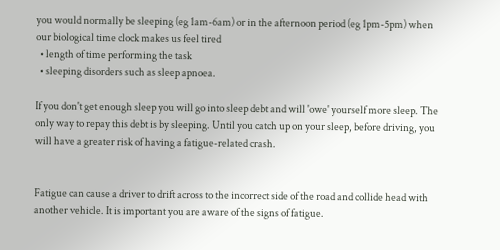you would normally be sleeping (eg 1am-6am) or in the afternoon period (eg 1pm-5pm) when our biological time clock makes us feel tired
  • length of time performing the task
  • sleeping disorders such as sleep apnoea.

If you don't get enough sleep you will go into sleep debt and will 'owe' yourself more sleep. The only way to repay this debt is by sleeping. Until you catch up on your sleep, before driving, you will have a greater risk of having a fatigue-related crash.


Fatigue can cause a driver to drift across to the incorrect side of the road and collide head with another vehicle. It is important you are aware of the signs of fatigue.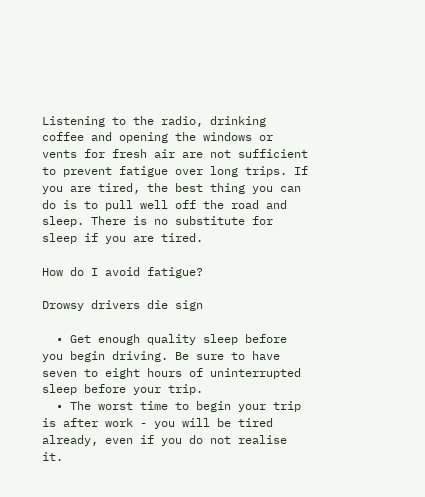Listening to the radio, drinking coffee and opening the windows or vents for fresh air are not sufficient to prevent fatigue over long trips. If you are tired, the best thing you can do is to pull well off the road and sleep. There is no substitute for sleep if you are tired.

How do I avoid fatigue?

Drowsy drivers die sign

  • Get enough quality sleep before you begin driving. Be sure to have seven to eight hours of uninterrupted sleep before your trip.
  • The worst time to begin your trip is after work - you will be tired already, even if you do not realise it.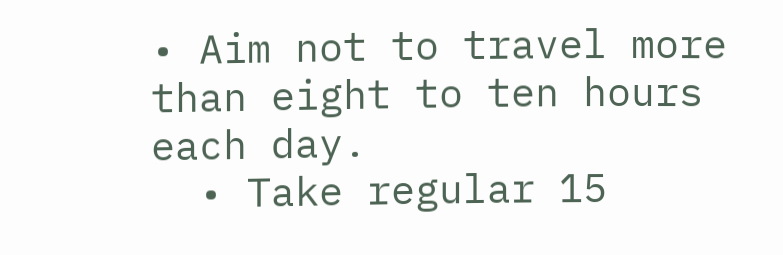• Aim not to travel more than eight to ten hours each day.
  • Take regular 15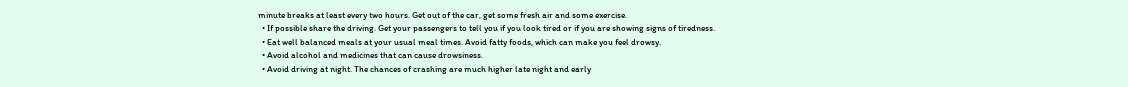minute breaks at least every two hours. Get out of the car, get some fresh air and some exercise.
  • If possible share the driving. Get your passengers to tell you if you look tired or if you are showing signs of tiredness.
  • Eat well balanced meals at your usual meal times. Avoid fatty foods, which can make you feel drowsy.
  • Avoid alcohol and medicines that can cause drowsiness.
  • Avoid driving at night. The chances of crashing are much higher late night and early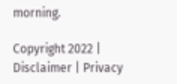morning.

Copyright 2022 | Disclaimer | Privacy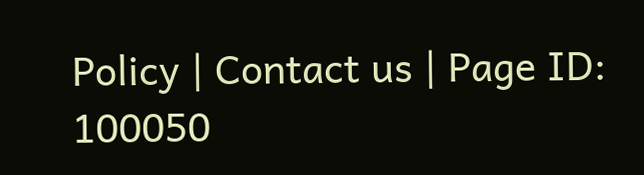Policy | Contact us | Page ID: 100050